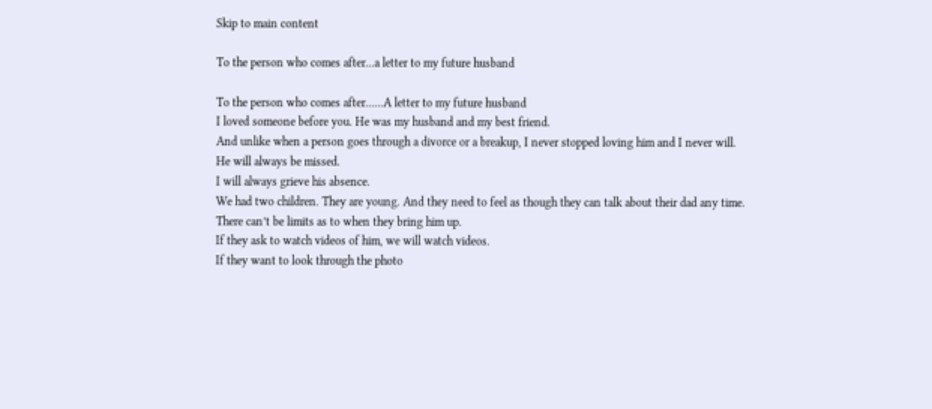Skip to main content

To the person who comes after...a letter to my future husband

To the person who comes after......A letter to my future husband
I loved someone before you. He was my husband and my best friend.
And unlike when a person goes through a divorce or a breakup, I never stopped loving him and I never will.
He will always be missed.
I will always grieve his absence.
We had two children. They are young. And they need to feel as though they can talk about their dad any time.
There can’t be limits as to when they bring him up.
If they ask to watch videos of him, we will watch videos.
If they want to look through the photo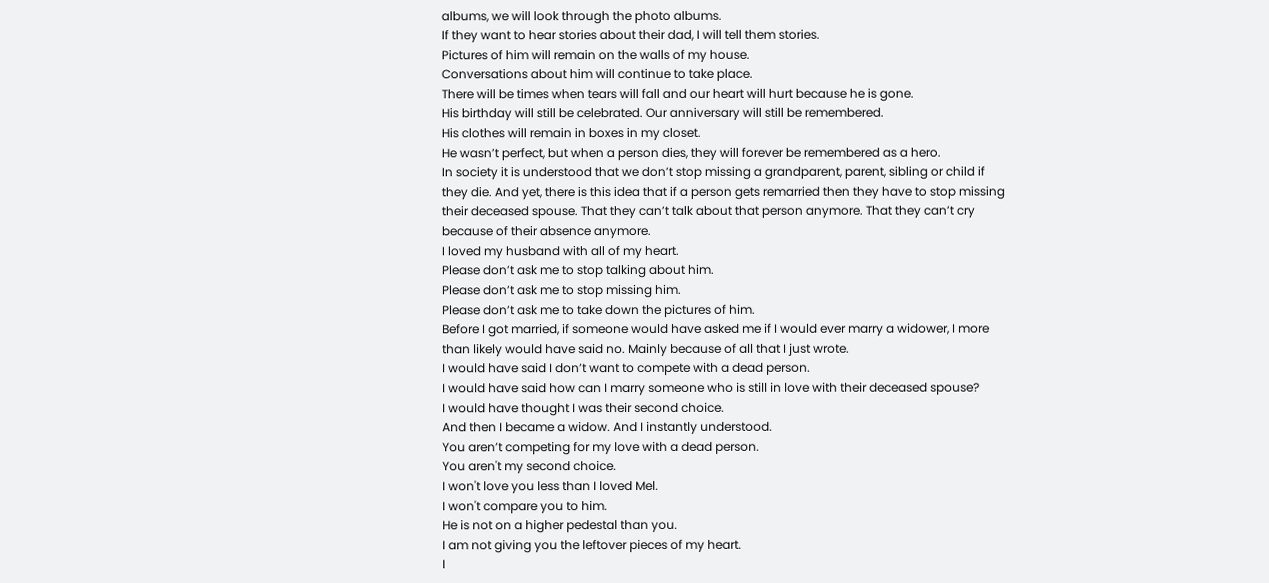albums, we will look through the photo albums.
If they want to hear stories about their dad, I will tell them stories.
Pictures of him will remain on the walls of my house.
Conversations about him will continue to take place.
There will be times when tears will fall and our heart will hurt because he is gone.
His birthday will still be celebrated. Our anniversary will still be remembered.
His clothes will remain in boxes in my closet.
He wasn’t perfect, but when a person dies, they will forever be remembered as a hero.
In society it is understood that we don’t stop missing a grandparent, parent, sibling or child if they die. And yet, there is this idea that if a person gets remarried then they have to stop missing their deceased spouse. That they can’t talk about that person anymore. That they can’t cry because of their absence anymore.
I loved my husband with all of my heart.
Please don’t ask me to stop talking about him.
Please don’t ask me to stop missing him.
Please don’t ask me to take down the pictures of him.
Before I got married, if someone would have asked me if I would ever marry a widower, I more than likely would have said no. Mainly because of all that I just wrote.
I would have said I don’t want to compete with a dead person.
I would have said how can I marry someone who is still in love with their deceased spouse?
I would have thought I was their second choice.
And then I became a widow. And I instantly understood.
You aren’t competing for my love with a dead person.
You aren't my second choice.
I won't love you less than I loved Mel.
I won't compare you to him.
He is not on a higher pedestal than you.
I am not giving you the leftover pieces of my heart.
I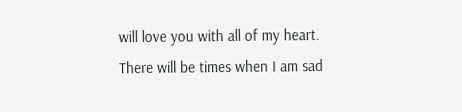will love you with all of my heart.
There will be times when I am sad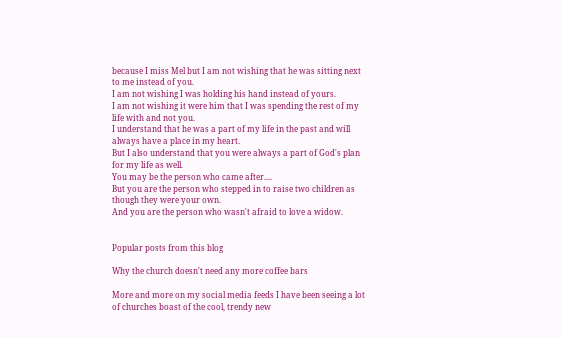because I miss Mel but I am not wishing that he was sitting next to me instead of you.
I am not wishing I was holding his hand instead of yours.
I am not wishing it were him that I was spending the rest of my life with and not you.
I understand that he was a part of my life in the past and will always have a place in my heart.
But I also understand that you were always a part of God's plan for my life as well.
You may be the person who came after....
But you are the person who stepped in to raise two children as though they were your own.
And you are the person who wasn't afraid to love a widow.


Popular posts from this blog

Why the church doesn't need any more coffee bars

More and more on my social media feeds I have been seeing a lot of churches boast of the cool, trendy new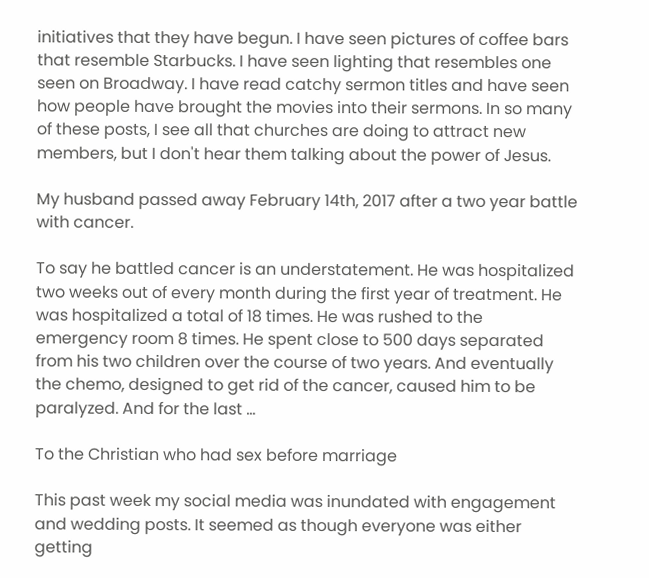initiatives that they have begun. I have seen pictures of coffee bars that resemble Starbucks. I have seen lighting that resembles one seen on Broadway. I have read catchy sermon titles and have seen how people have brought the movies into their sermons. In so many of these posts, I see all that churches are doing to attract new members, but I don't hear them talking about the power of Jesus.

My husband passed away February 14th, 2017 after a two year battle with cancer.

To say he battled cancer is an understatement. He was hospitalized two weeks out of every month during the first year of treatment. He was hospitalized a total of 18 times. He was rushed to the emergency room 8 times. He spent close to 500 days separated from his two children over the course of two years. And eventually the chemo, designed to get rid of the cancer, caused him to be paralyzed. And for the last …

To the Christian who had sex before marriage

This past week my social media was inundated with engagement and wedding posts. It seemed as though everyone was either getting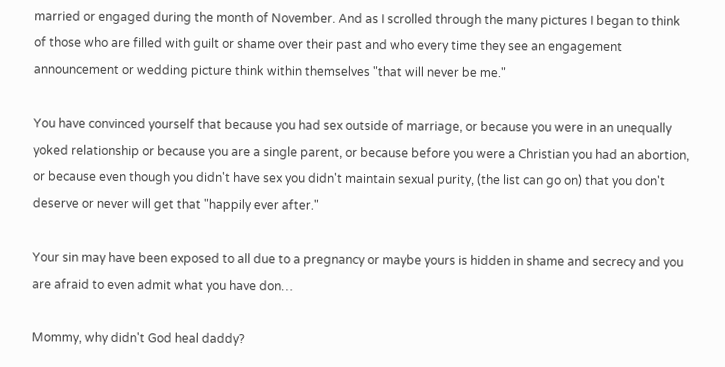married or engaged during the month of November. And as I scrolled through the many pictures I began to think of those who are filled with guilt or shame over their past and who every time they see an engagement announcement or wedding picture think within themselves "that will never be me."

You have convinced yourself that because you had sex outside of marriage, or because you were in an unequally yoked relationship or because you are a single parent, or because before you were a Christian you had an abortion, or because even though you didn't have sex you didn't maintain sexual purity, (the list can go on) that you don't deserve or never will get that "happily ever after."

Your sin may have been exposed to all due to a pregnancy or maybe yours is hidden in shame and secrecy and you are afraid to even admit what you have don…

Mommy, why didn't God heal daddy?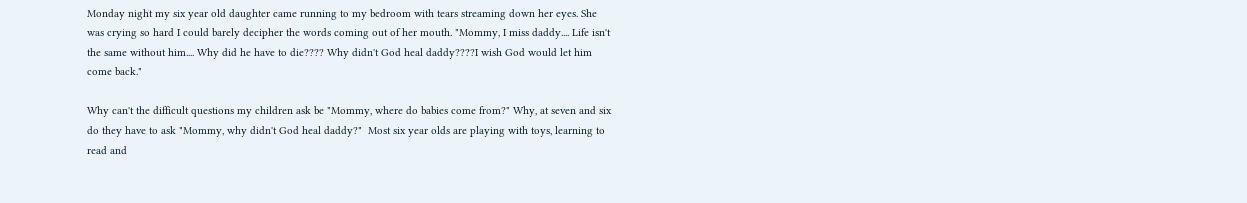Monday night my six year old daughter came running to my bedroom with tears streaming down her eyes. She was crying so hard I could barely decipher the words coming out of her mouth. "Mommy, I miss daddy.... Life isn't the same without him.... Why did he have to die???? Why didn't God heal daddy????I wish God would let him come back."

Why can't the difficult questions my children ask be "Mommy, where do babies come from?" Why, at seven and six do they have to ask "Mommy, why didn't God heal daddy?"  Most six year olds are playing with toys, learning to read and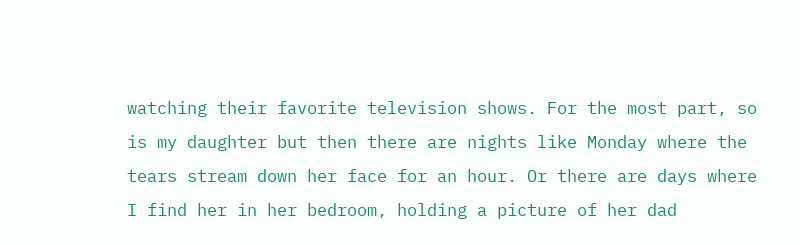watching their favorite television shows. For the most part, so is my daughter but then there are nights like Monday where the tears stream down her face for an hour. Or there are days where I find her in her bedroom, holding a picture of her dad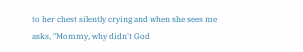to her chest silently crying and when she sees me asks, "Mommy, why didn't God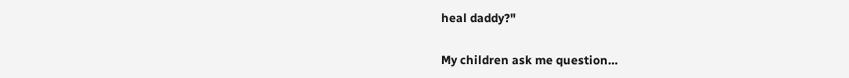heal daddy?"

My children ask me question…